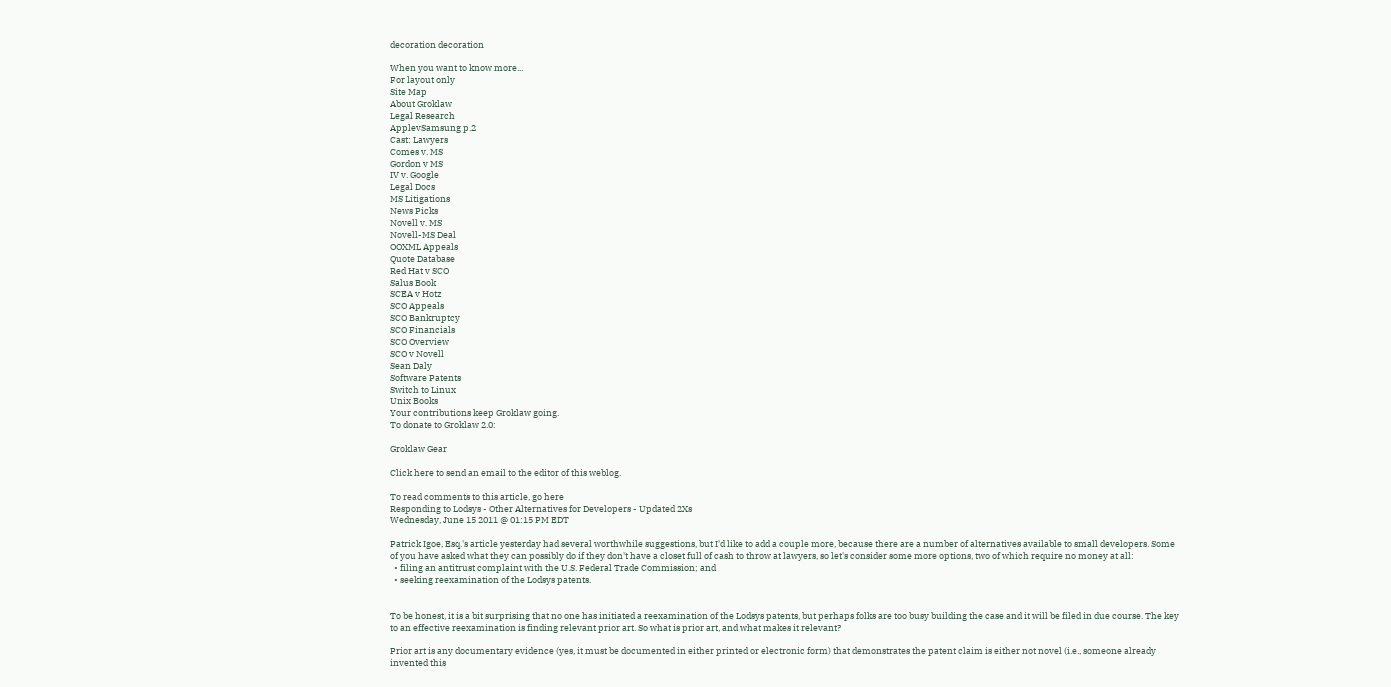decoration decoration

When you want to know more...
For layout only
Site Map
About Groklaw
Legal Research
ApplevSamsung p.2
Cast: Lawyers
Comes v. MS
Gordon v MS
IV v. Google
Legal Docs
MS Litigations
News Picks
Novell v. MS
Novell-MS Deal
OOXML Appeals
Quote Database
Red Hat v SCO
Salus Book
SCEA v Hotz
SCO Appeals
SCO Bankruptcy
SCO Financials
SCO Overview
SCO v Novell
Sean Daly
Software Patents
Switch to Linux
Unix Books
Your contributions keep Groklaw going.
To donate to Groklaw 2.0:

Groklaw Gear

Click here to send an email to the editor of this weblog.

To read comments to this article, go here
Responding to Lodsys - Other Alternatives for Developers - Updated 2Xs
Wednesday, June 15 2011 @ 01:15 PM EDT

Patrick Igoe, Esq.'s article yesterday had several worthwhile suggestions, but I'd like to add a couple more, because there are a number of alternatives available to small developers. Some of you have asked what they can possibly do if they don't have a closet full of cash to throw at lawyers, so let's consider some more options, two of which require no money at all:
  • filing an antitrust complaint with the U.S. Federal Trade Commission; and
  • seeking reexamination of the Lodsys patents.


To be honest, it is a bit surprising that no one has initiated a reexamination of the Lodsys patents, but perhaps folks are too busy building the case and it will be filed in due course. The key to an effective reexamination is finding relevant prior art. So what is prior art, and what makes it relevant?

Prior art is any documentary evidence (yes, it must be documented in either printed or electronic form) that demonstrates the patent claim is either not novel (i.e., someone already invented this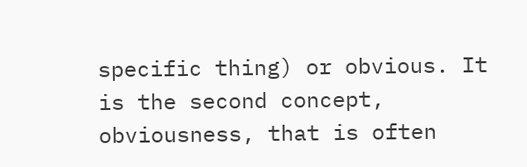specific thing) or obvious. It is the second concept, obviousness, that is often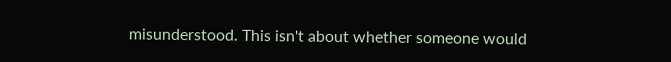misunderstood. This isn't about whether someone would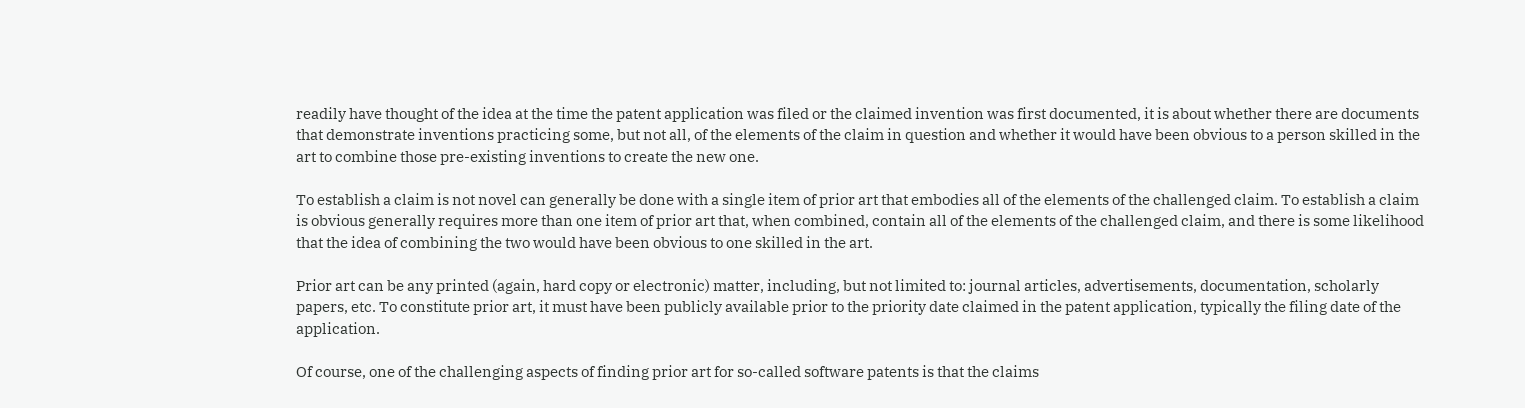readily have thought of the idea at the time the patent application was filed or the claimed invention was first documented, it is about whether there are documents that demonstrate inventions practicing some, but not all, of the elements of the claim in question and whether it would have been obvious to a person skilled in the art to combine those pre-existing inventions to create the new one.

To establish a claim is not novel can generally be done with a single item of prior art that embodies all of the elements of the challenged claim. To establish a claim is obvious generally requires more than one item of prior art that, when combined, contain all of the elements of the challenged claim, and there is some likelihood that the idea of combining the two would have been obvious to one skilled in the art.

Prior art can be any printed (again, hard copy or electronic) matter, including, but not limited to: journal articles, advertisements, documentation, scholarly papers, etc. To constitute prior art, it must have been publicly available prior to the priority date claimed in the patent application, typically the filing date of the application.

Of course, one of the challenging aspects of finding prior art for so-called software patents is that the claims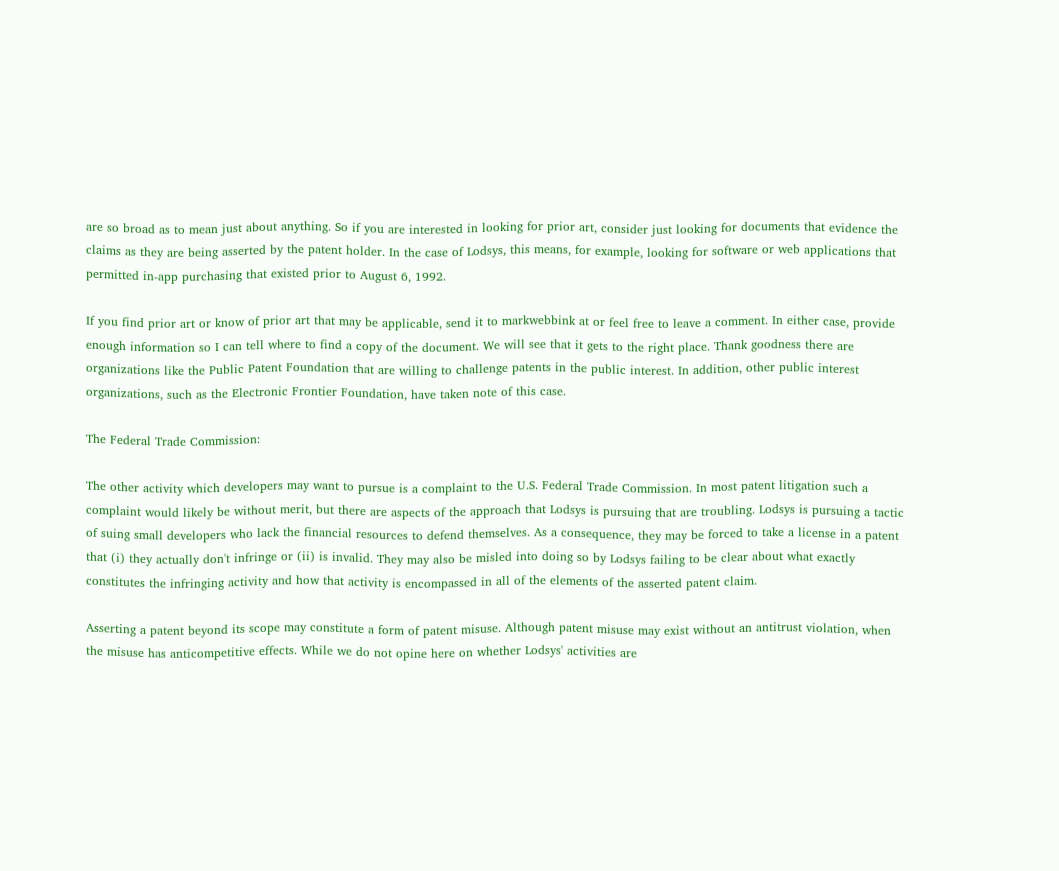are so broad as to mean just about anything. So if you are interested in looking for prior art, consider just looking for documents that evidence the claims as they are being asserted by the patent holder. In the case of Lodsys, this means, for example, looking for software or web applications that permitted in-app purchasing that existed prior to August 6, 1992.

If you find prior art or know of prior art that may be applicable, send it to markwebbink at or feel free to leave a comment. In either case, provide enough information so I can tell where to find a copy of the document. We will see that it gets to the right place. Thank goodness there are organizations like the Public Patent Foundation that are willing to challenge patents in the public interest. In addition, other public interest organizations, such as the Electronic Frontier Foundation, have taken note of this case.

The Federal Trade Commission:

The other activity which developers may want to pursue is a complaint to the U.S. Federal Trade Commission. In most patent litigation such a complaint would likely be without merit, but there are aspects of the approach that Lodsys is pursuing that are troubling. Lodsys is pursuing a tactic of suing small developers who lack the financial resources to defend themselves. As a consequence, they may be forced to take a license in a patent that (i) they actually don't infringe or (ii) is invalid. They may also be misled into doing so by Lodsys failing to be clear about what exactly constitutes the infringing activity and how that activity is encompassed in all of the elements of the asserted patent claim.

Asserting a patent beyond its scope may constitute a form of patent misuse. Although patent misuse may exist without an antitrust violation, when the misuse has anticompetitive effects. While we do not opine here on whether Lodsys' activities are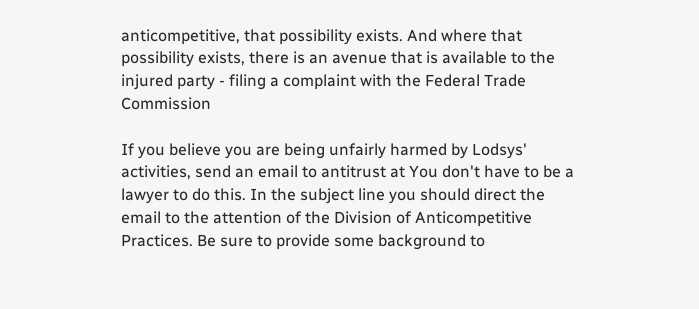anticompetitive, that possibility exists. And where that possibility exists, there is an avenue that is available to the injured party - filing a complaint with the Federal Trade Commission

If you believe you are being unfairly harmed by Lodsys' activities, send an email to antitrust at You don't have to be a lawyer to do this. In the subject line you should direct the email to the attention of the Division of Anticompetitive Practices. Be sure to provide some background to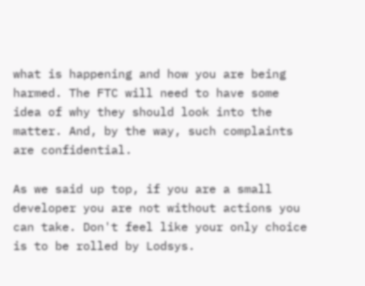what is happening and how you are being harmed. The FTC will need to have some idea of why they should look into the matter. And, by the way, such complaints are confidential.

As we said up top, if you are a small developer you are not without actions you can take. Don't feel like your only choice is to be rolled by Lodsys.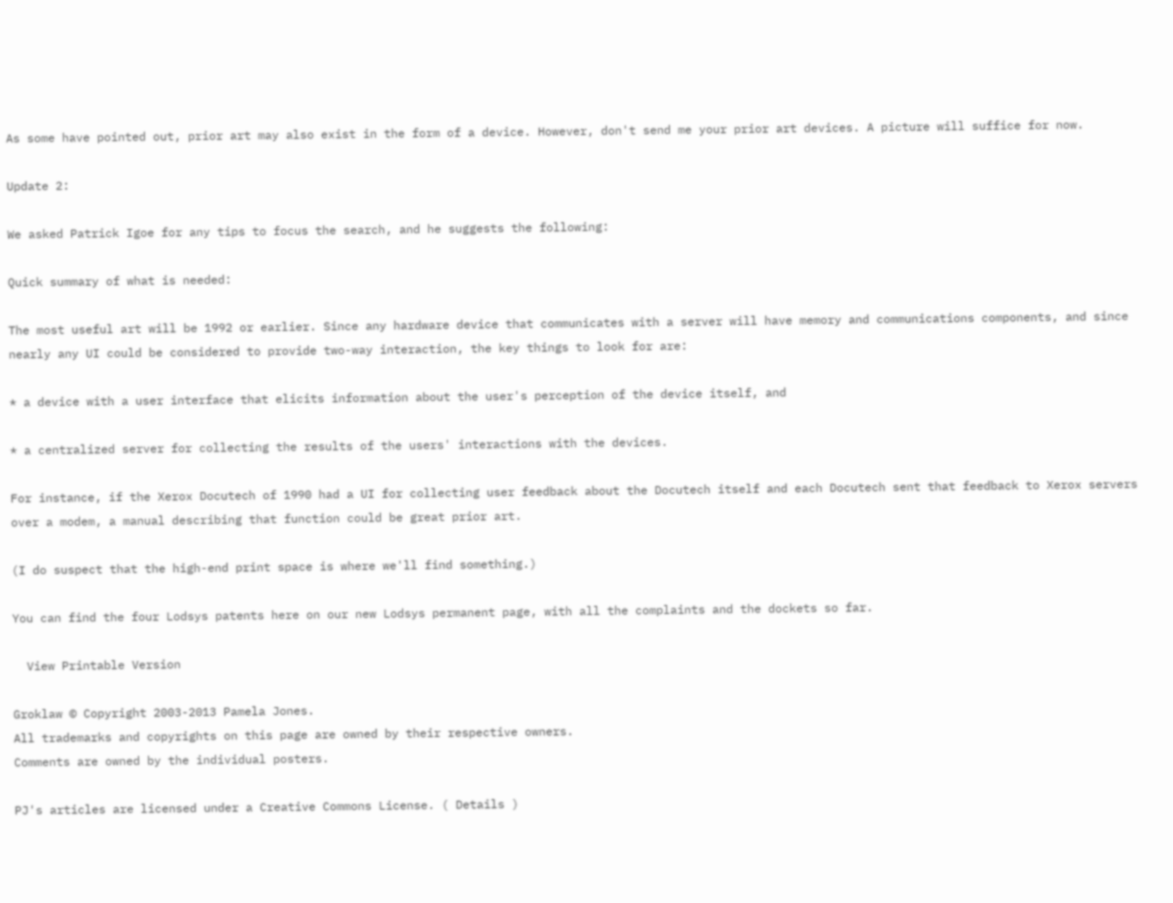As some have pointed out, prior art may also exist in the form of a device. However, don't send me your prior art devices. A picture will suffice for now.

Update 2:

We asked Patrick Igoe for any tips to focus the search, and he suggests the following:

Quick summary of what is needed:

The most useful art will be 1992 or earlier. Since any hardware device that communicates with a server will have memory and communications components, and since nearly any UI could be considered to provide two-way interaction, the key things to look for are:

* a device with a user interface that elicits information about the user's perception of the device itself, and

* a centralized server for collecting the results of the users' interactions with the devices.

For instance, if the Xerox Docutech of 1990 had a UI for collecting user feedback about the Docutech itself and each Docutech sent that feedback to Xerox servers over a modem, a manual describing that function could be great prior art.

(I do suspect that the high-end print space is where we'll find something.)

You can find the four Lodsys patents here on our new Lodsys permanent page, with all the complaints and the dockets so far.

  View Printable Version

Groklaw © Copyright 2003-2013 Pamela Jones.
All trademarks and copyrights on this page are owned by their respective owners.
Comments are owned by the individual posters.

PJ's articles are licensed under a Creative Commons License. ( Details )